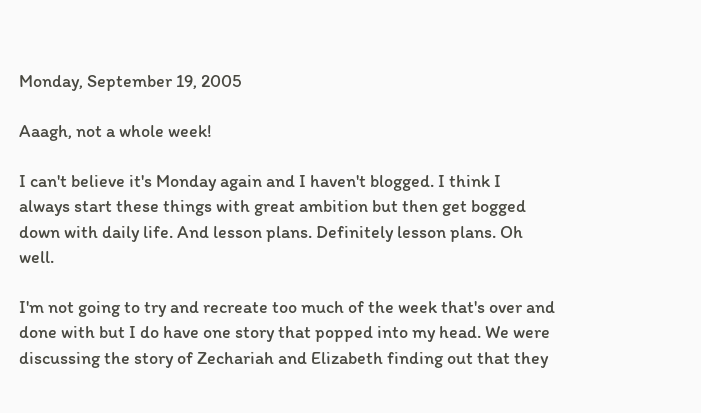Monday, September 19, 2005

Aaagh, not a whole week!

I can't believe it's Monday again and I haven't blogged. I think I always start these things with great ambition but then get bogged down with daily life. And lesson plans. Definitely lesson plans. Oh well.

I'm not going to try and recreate too much of the week that's over and done with but I do have one story that popped into my head. We were discussing the story of Zechariah and Elizabeth finding out that they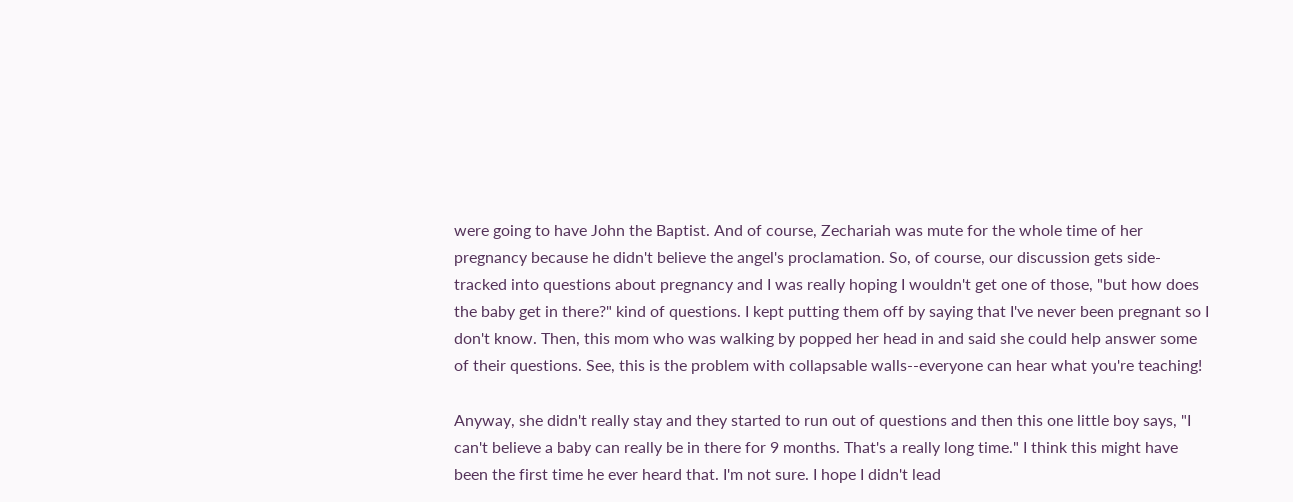were going to have John the Baptist. And of course, Zechariah was mute for the whole time of her pregnancy because he didn't believe the angel's proclamation. So, of course, our discussion gets side-tracked into questions about pregnancy and I was really hoping I wouldn't get one of those, "but how does the baby get in there?" kind of questions. I kept putting them off by saying that I've never been pregnant so I don't know. Then, this mom who was walking by popped her head in and said she could help answer some of their questions. See, this is the problem with collapsable walls--everyone can hear what you're teaching!

Anyway, she didn't really stay and they started to run out of questions and then this one little boy says, "I can't believe a baby can really be in there for 9 months. That's a really long time." I think this might have been the first time he ever heard that. I'm not sure. I hope I didn't lead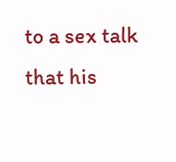to a sex talk that his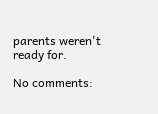parents weren't ready for.

No comments: